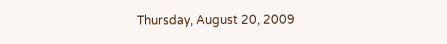Thursday, August 20, 2009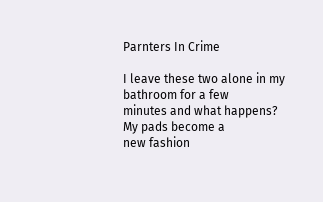Parnters In Crime

I leave these two alone in my bathroom for a few
minutes and what happens? My pads become a
new fashion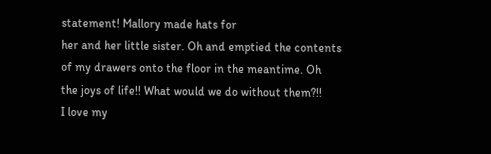statement! Mallory made hats for
her and her little sister. Oh and emptied the contents
of my drawers onto the floor in the meantime. Oh
the joys of life!! What would we do without them?!!
I love my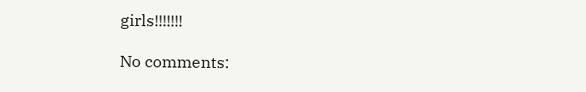girls!!!!!!!

No comments: